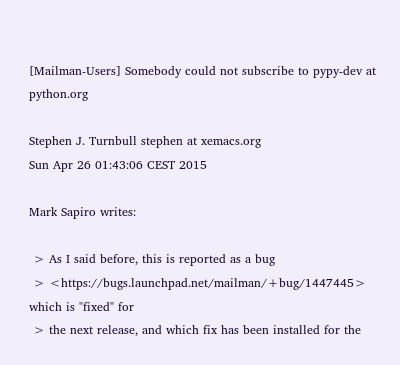[Mailman-Users] Somebody could not subscribe to pypy-dev at python.org

Stephen J. Turnbull stephen at xemacs.org
Sun Apr 26 01:43:06 CEST 2015

Mark Sapiro writes:

 > As I said before, this is reported as a bug
 > <https://bugs.launchpad.net/mailman/+bug/1447445> which is "fixed" for
 > the next release, and which fix has been installed for the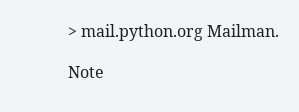> mail.python.org Mailman.

Note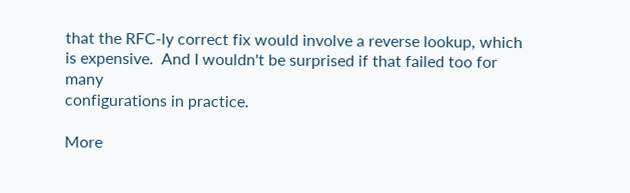that the RFC-ly correct fix would involve a reverse lookup, which
is expensive.  And I wouldn't be surprised if that failed too for many
configurations in practice.

More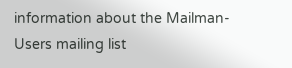information about the Mailman-Users mailing list